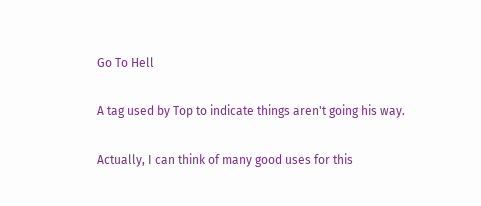Go To Hell

A tag used by Top to indicate things aren't going his way.

Actually, I can think of many good uses for this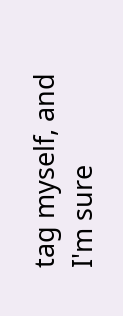tag myself, and I'm sure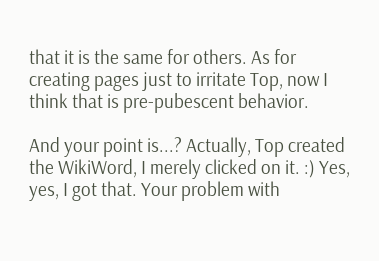that it is the same for others. As for creating pages just to irritate Top, now I think that is pre-pubescent behavior.

And your point is...? Actually, Top created the WikiWord, I merely clicked on it. :) Yes, yes, I got that. Your problem with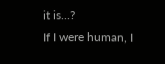it is...?
If I were human, I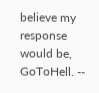believe my response would be, GoToHell. --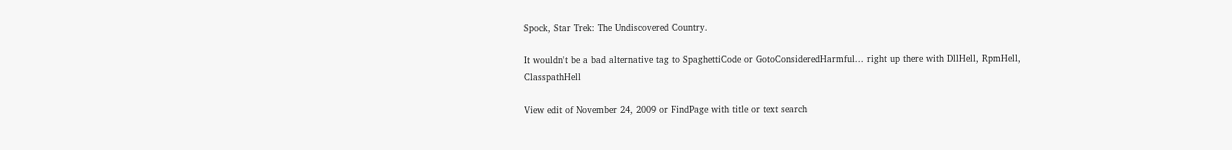Spock, Star Trek: The Undiscovered Country.

It wouldn't be a bad alternative tag to SpaghettiCode or GotoConsideredHarmful... right up there with DllHell, RpmHell, ClasspathHell

View edit of November 24, 2009 or FindPage with title or text search